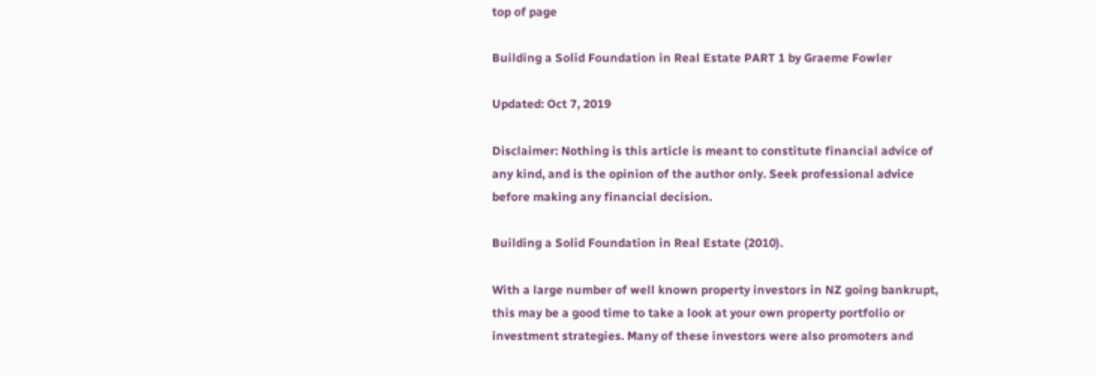top of page

Building a Solid Foundation in Real Estate PART 1 by Graeme Fowler

Updated: Oct 7, 2019

Disclaimer: Nothing is this article is meant to constitute financial advice of any kind, and is the opinion of the author only. Seek professional advice before making any financial decision.

Building a Solid Foundation in Real Estate (2010).

With a large number of well known property investors in NZ going bankrupt, this may be a good time to take a look at your own property portfolio or investment strategies. Many of these investors were also promoters and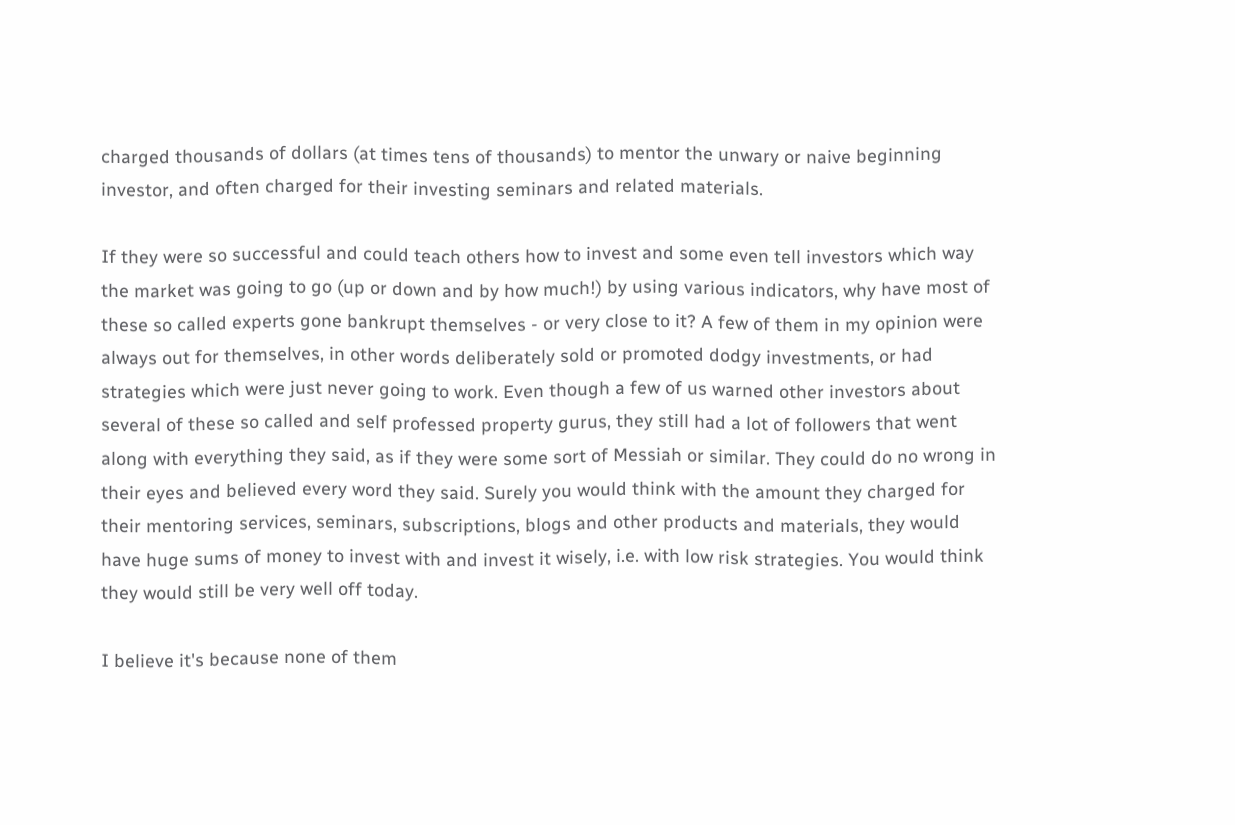charged thousands of dollars (at times tens of thousands) to mentor the unwary or naive beginning investor, and often charged for their investing seminars and related materials.

If they were so successful and could teach others how to invest and some even tell investors which way the market was going to go (up or down and by how much!) by using various indicators, why have most of these so called experts gone bankrupt themselves - or very close to it? A few of them in my opinion were always out for themselves, in other words deliberately sold or promoted dodgy investments, or had strategies which were just never going to work. Even though a few of us warned other investors about several of these so called and self professed property gurus, they still had a lot of followers that went along with everything they said, as if they were some sort of Messiah or similar. They could do no wrong in their eyes and believed every word they said. Surely you would think with the amount they charged for their mentoring services, seminars, subscriptions, blogs and other products and materials, they would have huge sums of money to invest with and invest it wisely, i.e. with low risk strategies. You would think they would still be very well off today.

I believe it's because none of them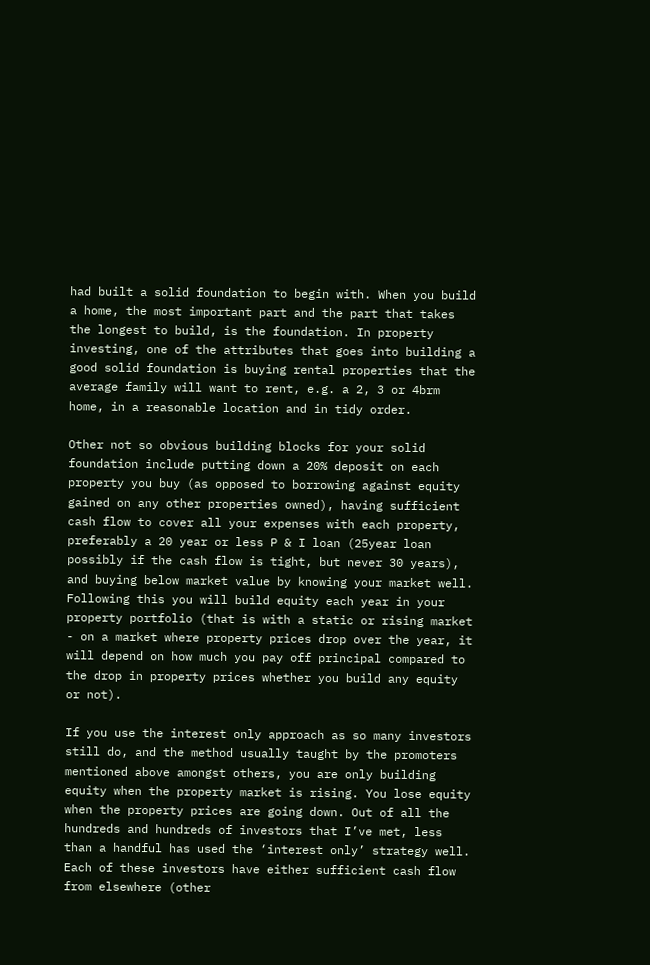had built a solid foundation to begin with. When you build a home, the most important part and the part that takes the longest to build, is the foundation. In property investing, one of the attributes that goes into building a good solid foundation is buying rental properties that the average family will want to rent, e.g. a 2, 3 or 4brm home, in a reasonable location and in tidy order.

Other not so obvious building blocks for your solid foundation include putting down a 20% deposit on each property you buy (as opposed to borrowing against equity gained on any other properties owned), having sufficient cash flow to cover all your expenses with each property, preferably a 20 year or less P & I loan (25year loan possibly if the cash flow is tight, but never 30 years), and buying below market value by knowing your market well. Following this you will build equity each year in your property portfolio (that is with a static or rising market - on a market where property prices drop over the year, it will depend on how much you pay off principal compared to the drop in property prices whether you build any equity or not).

If you use the interest only approach as so many investors still do, and the method usually taught by the promoters mentioned above amongst others, you are only building equity when the property market is rising. You lose equity when the property prices are going down. Out of all the hundreds and hundreds of investors that I’ve met, less than a handful has used the ‘interest only’ strategy well. Each of these investors have either sufficient cash flow from elsewhere (other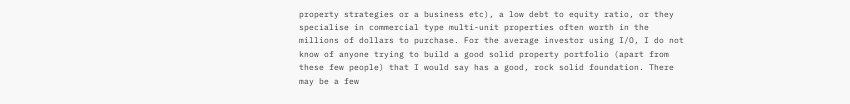property strategies or a business etc), a low debt to equity ratio, or they specialise in commercial type multi-unit properties often worth in the millions of dollars to purchase. For the average investor using I/O, I do not know of anyone trying to build a good solid property portfolio (apart from these few people) that I would say has a good, rock solid foundation. There may be a few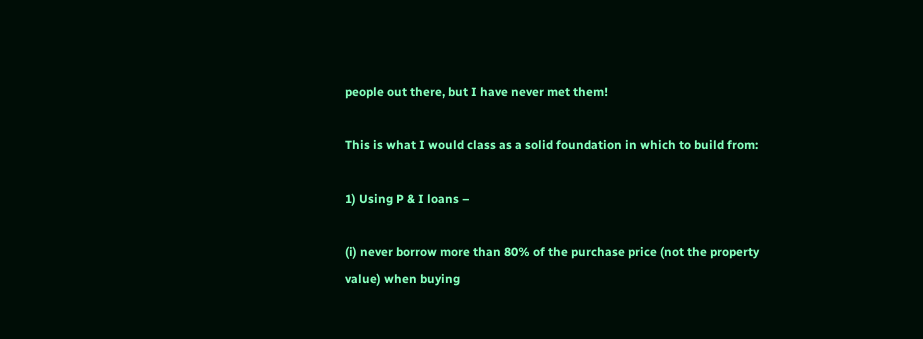people out there, but I have never met them!

This is what I would class as a solid foundation in which to build from:

1) Using P & I loans –

(i) never borrow more than 80% of the purchase price (not the property value) when buying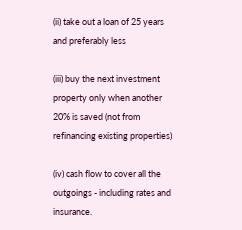(ii) take out a loan of 25 years and preferably less

(iii) buy the next investment property only when another 20% is saved (not from refinancing existing properties)

(iv) cash flow to cover all the outgoings - including rates and insurance.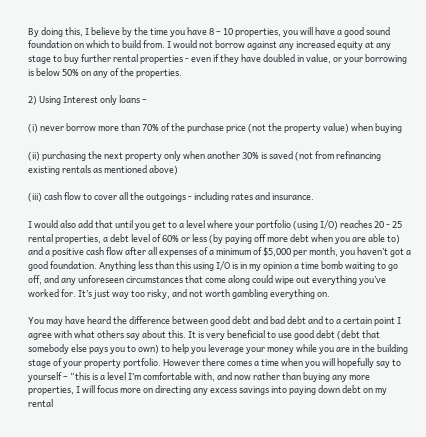By doing this, I believe by the time you have 8 – 10 properties, you will have a good sound foundation on which to build from. I would not borrow against any increased equity at any stage to buy further rental properties - even if they have doubled in value, or your borrowing is below 50% on any of the properties.

2) Using Interest only loans –

(i) never borrow more than 70% of the purchase price (not the property value) when buying

(ii) purchasing the next property only when another 30% is saved (not from refinancing existing rentals as mentioned above)

(iii) cash flow to cover all the outgoings - including rates and insurance.

I would also add that until you get to a level where your portfolio (using I/O) reaches 20 - 25 rental properties, a debt level of 60% or less (by paying off more debt when you are able to) and a positive cash flow after all expenses of a minimum of $5,000 per month, you haven’t got a good foundation. Anything less than this using I/O is in my opinion a time bomb waiting to go off, and any unforeseen circumstances that come along could wipe out everything you’ve worked for. It’s just way too risky, and not worth gambling everything on.

You may have heard the difference between good debt and bad debt and to a certain point I agree with what others say about this. It is very beneficial to use good debt (debt that somebody else pays you to own) to help you leverage your money while you are in the building stage of your property portfolio. However there comes a time when you will hopefully say to yourself – “this is a level I’m comfortable with, and now rather than buying any more properties, I will focus more on directing any excess savings into paying down debt on my rental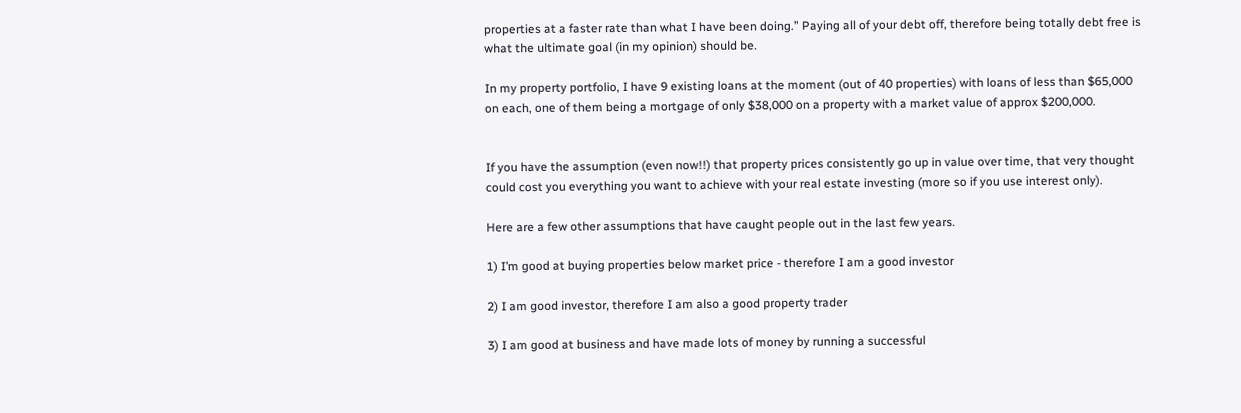properties at a faster rate than what I have been doing.” Paying all of your debt off, therefore being totally debt free is what the ultimate goal (in my opinion) should be.

In my property portfolio, I have 9 existing loans at the moment (out of 40 properties) with loans of less than $65,000 on each, one of them being a mortgage of only $38,000 on a property with a market value of approx $200,000.


If you have the assumption (even now!!) that property prices consistently go up in value over time, that very thought could cost you everything you want to achieve with your real estate investing (more so if you use interest only).

Here are a few other assumptions that have caught people out in the last few years.

1) I’m good at buying properties below market price - therefore I am a good investor

2) I am good investor, therefore I am also a good property trader

3) I am good at business and have made lots of money by running a successful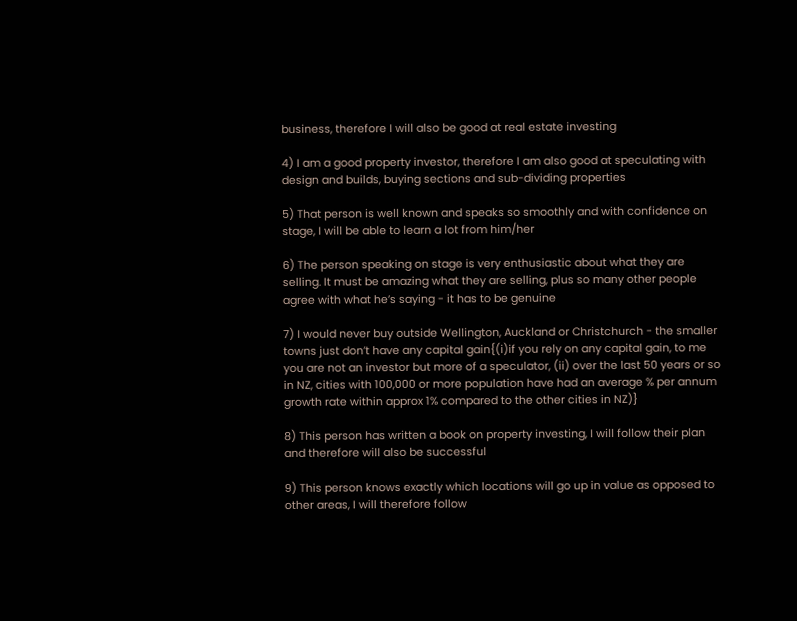business, therefore I will also be good at real estate investing

4) I am a good property investor, therefore I am also good at speculating with design and builds, buying sections and sub-dividing properties

5) That person is well known and speaks so smoothly and with confidence on stage, I will be able to learn a lot from him/her

6) The person speaking on stage is very enthusiastic about what they are selling. It must be amazing what they are selling, plus so many other people agree with what he’s saying - it has to be genuine

7) I would never buy outside Wellington, Auckland or Christchurch - the smaller towns just don’t have any capital gain{(i)if you rely on any capital gain, to me you are not an investor but more of a speculator, (ii) over the last 50 years or so in NZ, cities with 100,000 or more population have had an average % per annum growth rate within approx 1% compared to the other cities in NZ)}

8) This person has written a book on property investing, I will follow their plan and therefore will also be successful

9) This person knows exactly which locations will go up in value as opposed to other areas, I will therefore follow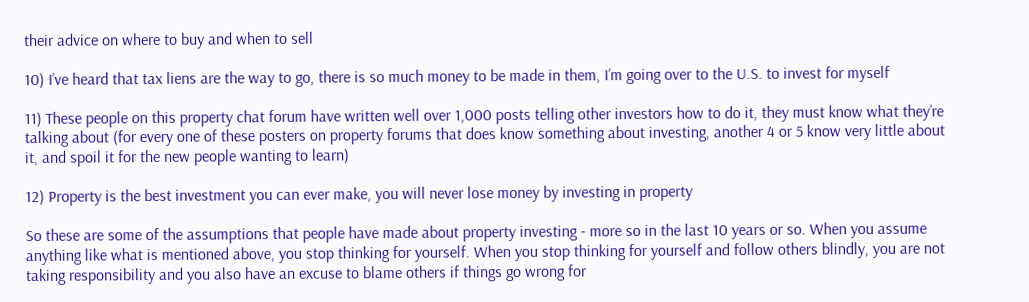their advice on where to buy and when to sell

10) I’ve heard that tax liens are the way to go, there is so much money to be made in them, I’m going over to the U.S. to invest for myself

11) These people on this property chat forum have written well over 1,000 posts telling other investors how to do it, they must know what they’re talking about (for every one of these posters on property forums that does know something about investing, another 4 or 5 know very little about it, and spoil it for the new people wanting to learn)

12) Property is the best investment you can ever make, you will never lose money by investing in property

So these are some of the assumptions that people have made about property investing - more so in the last 10 years or so. When you assume anything like what is mentioned above, you stop thinking for yourself. When you stop thinking for yourself and follow others blindly, you are not taking responsibility and you also have an excuse to blame others if things go wrong for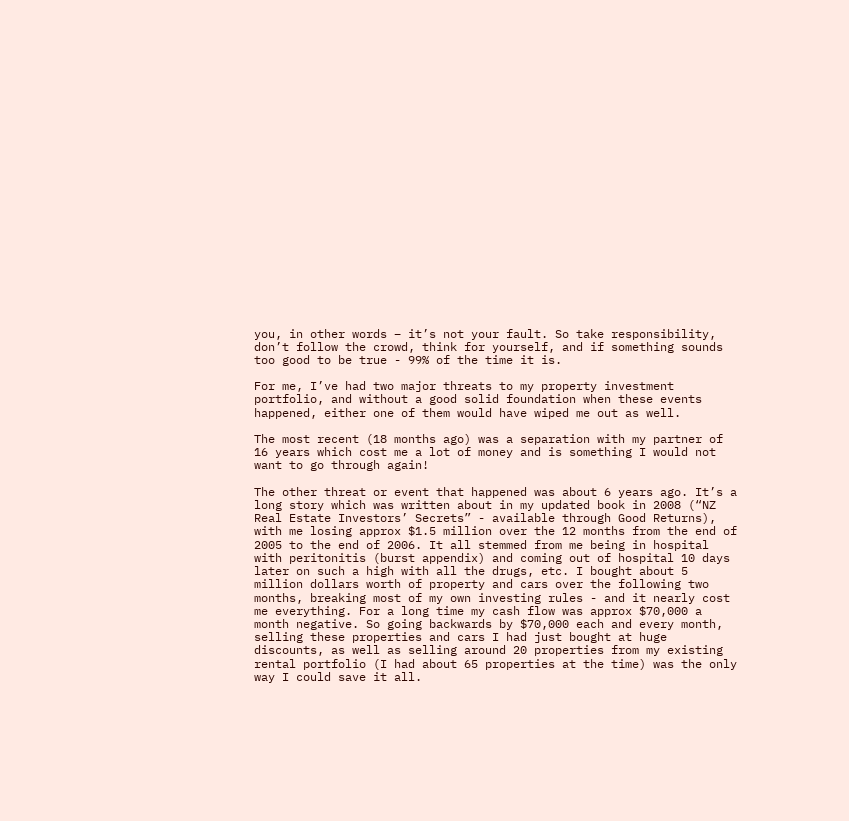you, in other words – it’s not your fault. So take responsibility, don’t follow the crowd, think for yourself, and if something sounds too good to be true - 99% of the time it is.

For me, I’ve had two major threats to my property investment portfolio, and without a good solid foundation when these events happened, either one of them would have wiped me out as well.

The most recent (18 months ago) was a separation with my partner of 16 years which cost me a lot of money and is something I would not want to go through again!

The other threat or event that happened was about 6 years ago. It’s a long story which was written about in my updated book in 2008 (“NZ Real Estate Investors’ Secrets” - available through Good Returns), with me losing approx $1.5 million over the 12 months from the end of 2005 to the end of 2006. It all stemmed from me being in hospital with peritonitis (burst appendix) and coming out of hospital 10 days later on such a high with all the drugs, etc. I bought about 5 million dollars worth of property and cars over the following two months, breaking most of my own investing rules - and it nearly cost me everything. For a long time my cash flow was approx $70,000 a month negative. So going backwards by $70,000 each and every month, selling these properties and cars I had just bought at huge discounts, as well as selling around 20 properties from my existing rental portfolio (I had about 65 properties at the time) was the only way I could save it all.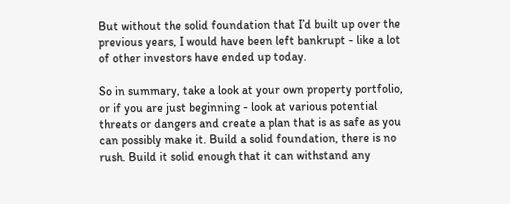But without the solid foundation that I’d built up over the previous years, I would have been left bankrupt - like a lot of other investors have ended up today.

So in summary, take a look at your own property portfolio, or if you are just beginning - look at various potential threats or dangers and create a plan that is as safe as you can possibly make it. Build a solid foundation, there is no rush. Build it solid enough that it can withstand any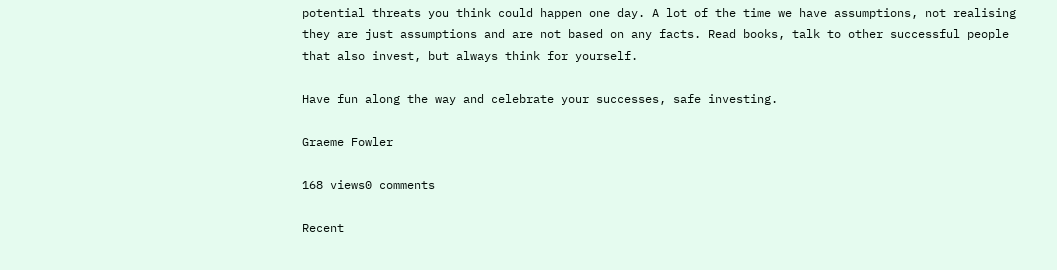potential threats you think could happen one day. A lot of the time we have assumptions, not realising they are just assumptions and are not based on any facts. Read books, talk to other successful people that also invest, but always think for yourself.

Have fun along the way and celebrate your successes, safe investing.

Graeme Fowler

168 views0 comments

Recent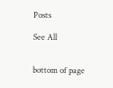Posts

See All


bottom of page